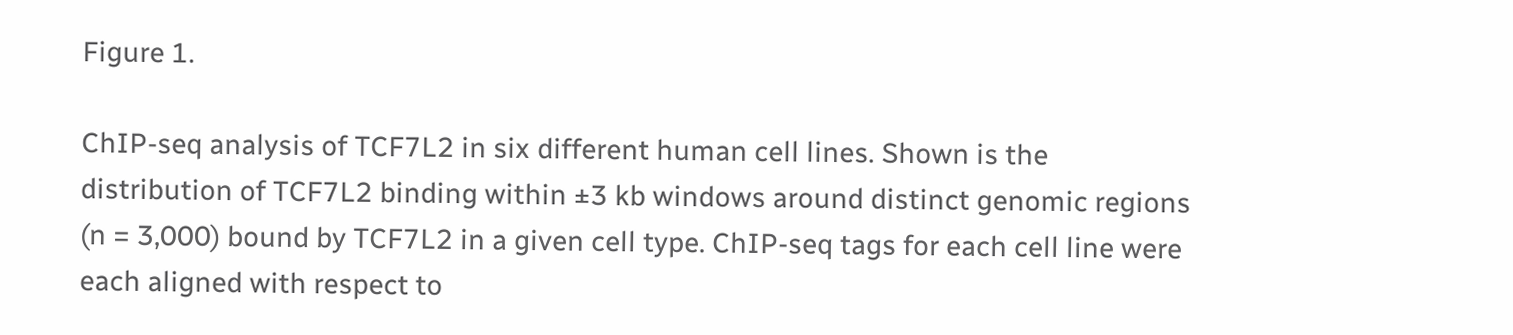Figure 1.

ChIP-seq analysis of TCF7L2 in six different human cell lines. Shown is the distribution of TCF7L2 binding within ±3 kb windows around distinct genomic regions (n = 3,000) bound by TCF7L2 in a given cell type. ChIP-seq tags for each cell line were each aligned with respect to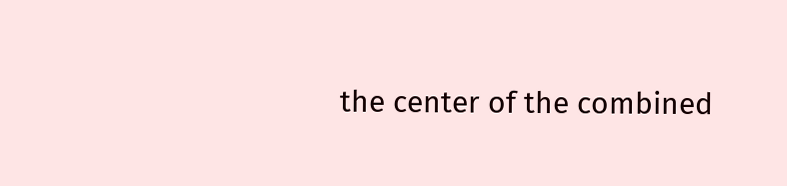the center of the combined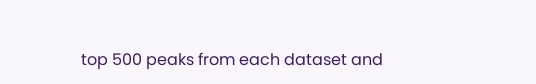top 500 peaks from each dataset and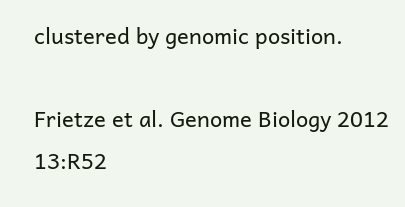clustered by genomic position.

Frietze et al. Genome Biology 2012 13:R52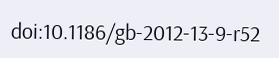doi:10.1186/gb-2012-13-9-r52